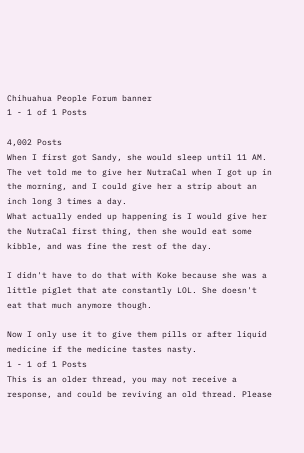Chihuahua People Forum banner
1 - 1 of 1 Posts

4,002 Posts
When I first got Sandy, she would sleep until 11 AM.
The vet told me to give her NutraCal when I got up in the morning, and I could give her a strip about an inch long 3 times a day.
What actually ended up happening is I would give her the NutraCal first thing, then she would eat some kibble, and was fine the rest of the day.

I didn't have to do that with Koke because she was a little piglet that ate constantly LOL. She doesn't eat that much anymore though.

Now I only use it to give them pills or after liquid medicine if the medicine tastes nasty.
1 - 1 of 1 Posts
This is an older thread, you may not receive a response, and could be reviving an old thread. Please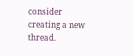consider creating a new thread.